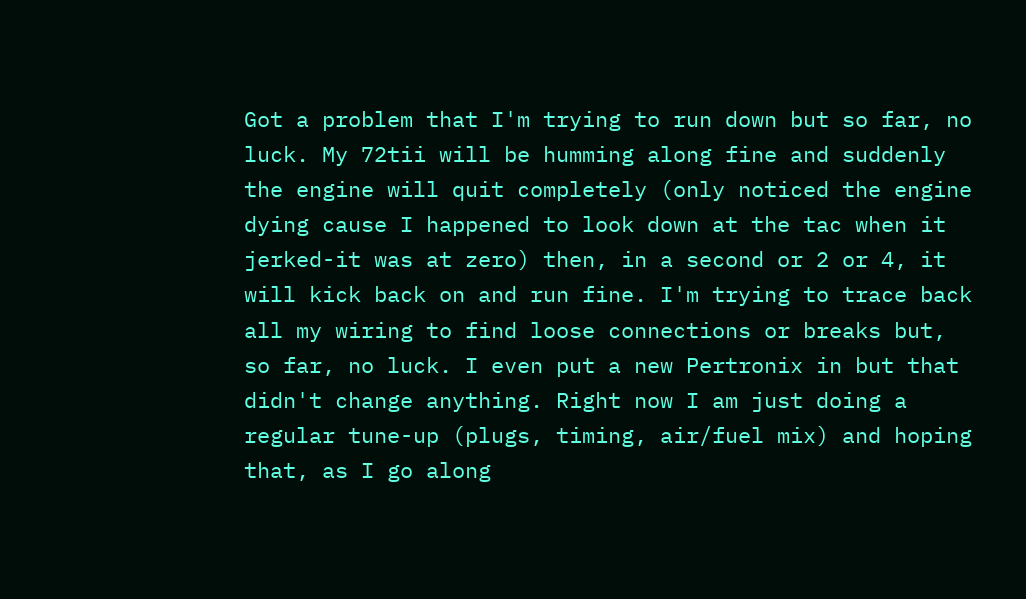Got a problem that I'm trying to run down but so far, no luck. My 72tii will be humming along fine and suddenly the engine will quit completely (only noticed the engine dying cause I happened to look down at the tac when it jerked-it was at zero) then, in a second or 2 or 4, it will kick back on and run fine. I'm trying to trace back all my wiring to find loose connections or breaks but, so far, no luck. I even put a new Pertronix in but that didn't change anything. Right now I am just doing a regular tune-up (plugs, timing, air/fuel mix) and hoping that, as I go along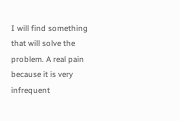I will find something that will solve the problem. A real pain because it is very infrequent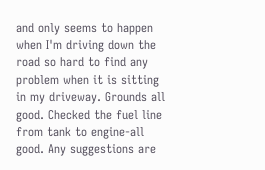and only seems to happen when I'm driving down the road so hard to find any problem when it is sitting in my driveway. Grounds all good. Checked the fuel line from tank to engine-all good. Any suggestions are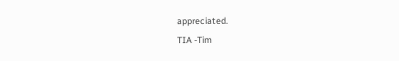appreciated.
TIA -Tim